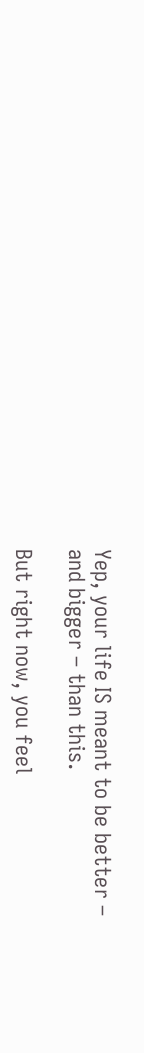Yep, your life IS meant to be better –
and bigger – than this.

But right now, you feel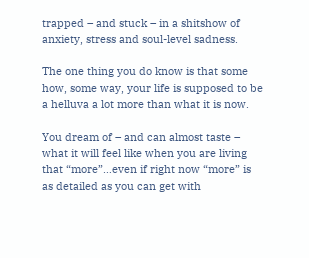trapped – and stuck – in a shitshow of
anxiety, stress and soul-level sadness.

The one thing you do know is that some how, some way, your life is supposed to be a helluva a lot more than what it is now.

You dream of – and can almost taste – what it will feel like when you are living that “more”…even if right now “more” is as detailed as you can get with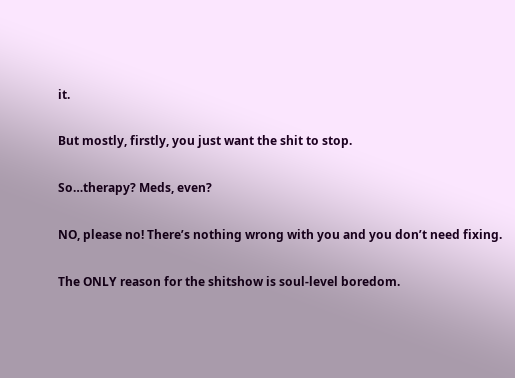it.

But mostly, firstly, you just want the shit to stop.

So…therapy? Meds, even?

NO, please no! There’s nothing wrong with you and you don’t need fixing.

The ONLY reason for the shitshow is soul-level boredom.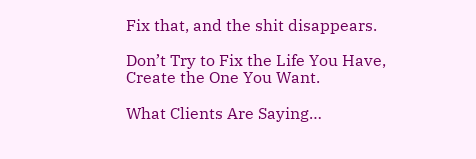Fix that, and the shit disappears.

Don’t Try to Fix the Life You Have,
Create the One You Want.

What Clients Are Saying…